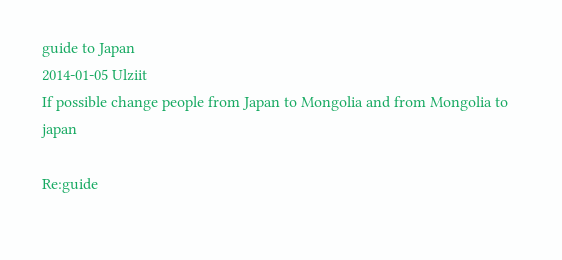guide to Japan
2014-01-05 Ulziit
If possible change people from Japan to Mongolia and from Mongolia to japan

Re:guide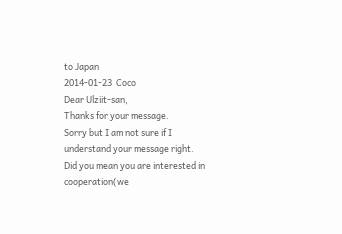to Japan
2014-01-23  Coco
Dear Ulziit-san,
Thanks for your message.
Sorry but I am not sure if I understand your message right.
Did you mean you are interested in cooperation(we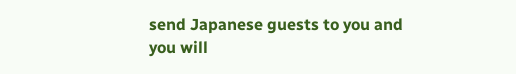send Japanese guests to you and you will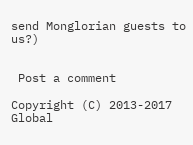send Monglorian guests to us?)


 Post a comment

Copyright (C) 2013-2017 Global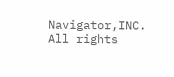Navigator,INC. All rights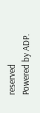reserved
Powered by ADP.